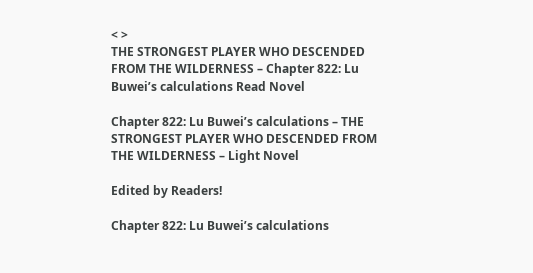< >
THE STRONGEST PLAYER WHO DESCENDED FROM THE WILDERNESS – Chapter 822: Lu Buwei’s calculations Read Novel

Chapter 822: Lu Buwei’s calculations – THE STRONGEST PLAYER WHO DESCENDED FROM THE WILDERNESS – Light Novel

Edited by Readers!

Chapter 822: Lu Buwei’s calculations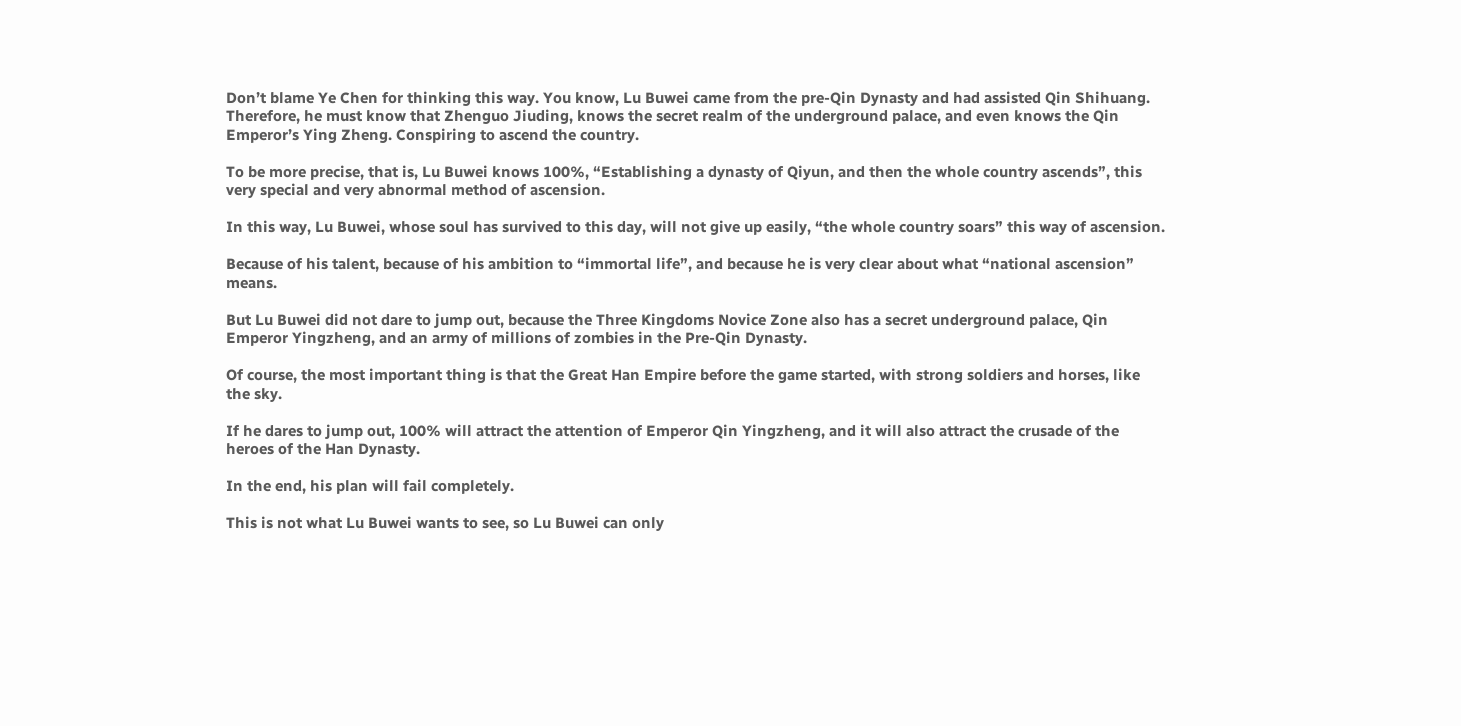Don’t blame Ye Chen for thinking this way. You know, Lu Buwei came from the pre-Qin Dynasty and had assisted Qin Shihuang. Therefore, he must know that Zhenguo Jiuding, knows the secret realm of the underground palace, and even knows the Qin Emperor’s Ying Zheng. Conspiring to ascend the country.

To be more precise, that is, Lu Buwei knows 100%, “Establishing a dynasty of Qiyun, and then the whole country ascends”, this very special and very abnormal method of ascension.

In this way, Lu Buwei, whose soul has survived to this day, will not give up easily, “the whole country soars” this way of ascension.

Because of his talent, because of his ambition to “immortal life”, and because he is very clear about what “national ascension” means.

But Lu Buwei did not dare to jump out, because the Three Kingdoms Novice Zone also has a secret underground palace, Qin Emperor Yingzheng, and an army of millions of zombies in the Pre-Qin Dynasty.

Of course, the most important thing is that the Great Han Empire before the game started, with strong soldiers and horses, like the sky.

If he dares to jump out, 100% will attract the attention of Emperor Qin Yingzheng, and it will also attract the crusade of the heroes of the Han Dynasty.

In the end, his plan will fail completely.

This is not what Lu Buwei wants to see, so Lu Buwei can only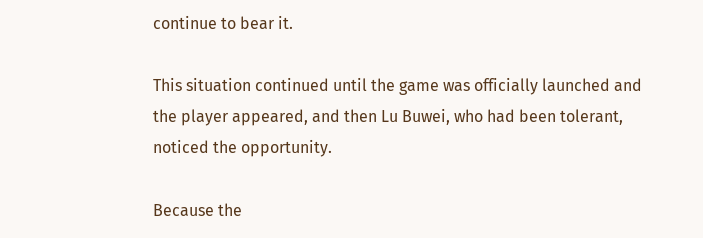continue to bear it.

This situation continued until the game was officially launched and the player appeared, and then Lu Buwei, who had been tolerant, noticed the opportunity.

Because the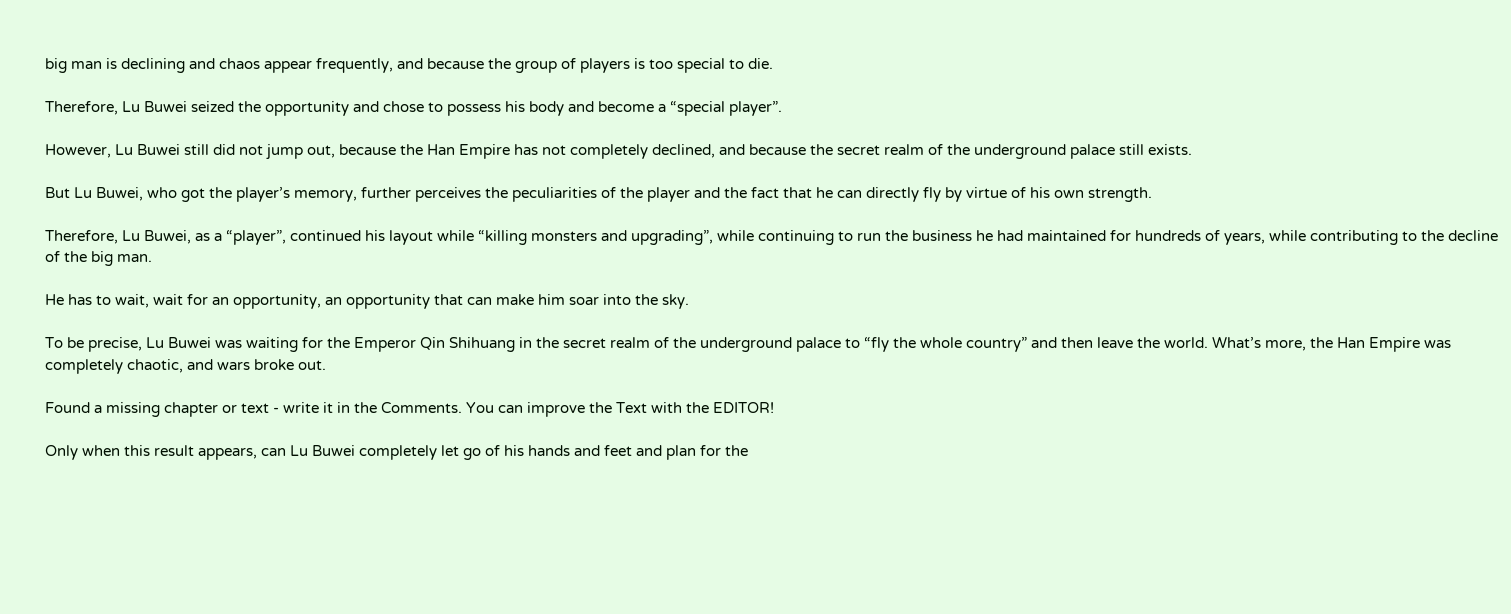big man is declining and chaos appear frequently, and because the group of players is too special to die.

Therefore, Lu Buwei seized the opportunity and chose to possess his body and become a “special player”.

However, Lu Buwei still did not jump out, because the Han Empire has not completely declined, and because the secret realm of the underground palace still exists.

But Lu Buwei, who got the player’s memory, further perceives the peculiarities of the player and the fact that he can directly fly by virtue of his own strength.

Therefore, Lu Buwei, as a “player”, continued his layout while “killing monsters and upgrading”, while continuing to run the business he had maintained for hundreds of years, while contributing to the decline of the big man.

He has to wait, wait for an opportunity, an opportunity that can make him soar into the sky.

To be precise, Lu Buwei was waiting for the Emperor Qin Shihuang in the secret realm of the underground palace to “fly the whole country” and then leave the world. What’s more, the Han Empire was completely chaotic, and wars broke out.

Found a missing chapter or text - write it in the Comments. You can improve the Text with the EDITOR!

Only when this result appears, can Lu Buwei completely let go of his hands and feet and plan for the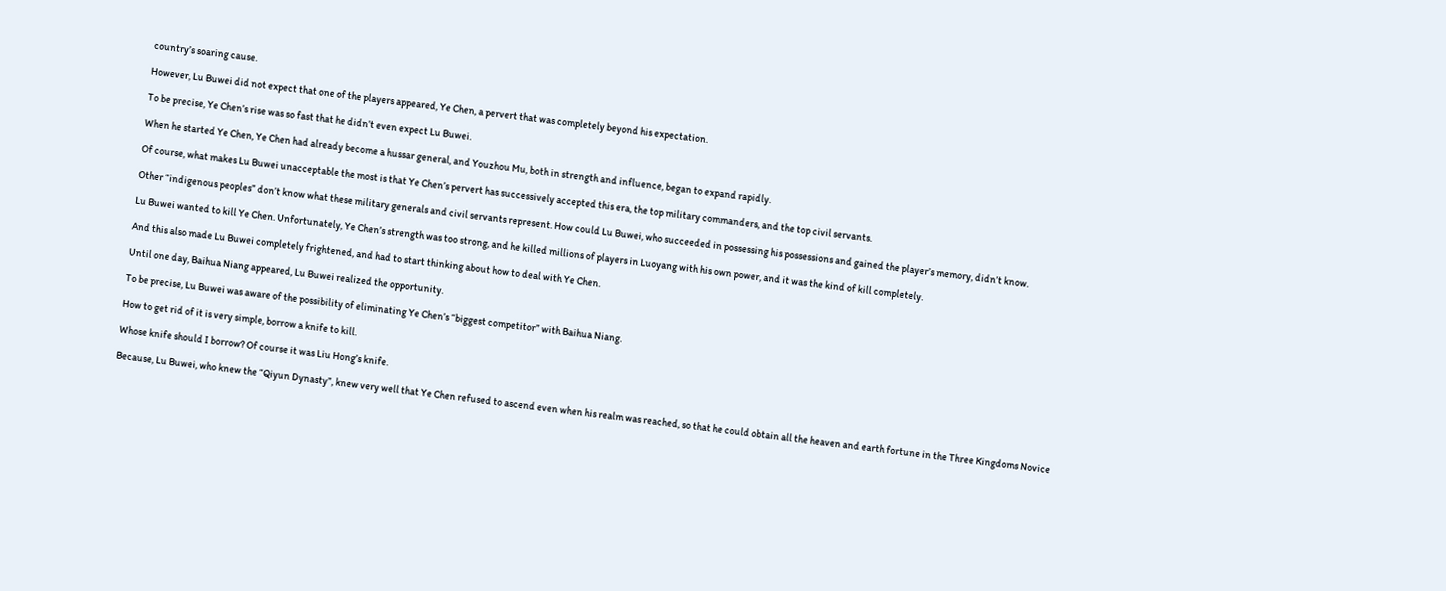country’s soaring cause.

However, Lu Buwei did not expect that one of the players appeared, Ye Chen, a pervert that was completely beyond his expectation.

To be precise, Ye Chen’s rise was so fast that he didn’t even expect Lu Buwei.

When he started Ye Chen, Ye Chen had already become a hussar general, and Youzhou Mu, both in strength and influence, began to expand rapidly.

Of course, what makes Lu Buwei unacceptable the most is that Ye Chen’s pervert has successively accepted this era, the top military commanders, and the top civil servants.

Other “indigenous peoples” don’t know what these military generals and civil servants represent. How could Lu Buwei, who succeeded in possessing his possessions and gained the player’s memory, didn’t know.

Lu Buwei wanted to kill Ye Chen. Unfortunately, Ye Chen’s strength was too strong, and he killed millions of players in Luoyang with his own power, and it was the kind of kill completely.

And this also made Lu Buwei completely frightened, and had to start thinking about how to deal with Ye Chen.

Until one day, Baihua Niang appeared, Lu Buwei realized the opportunity.

To be precise, Lu Buwei was aware of the possibility of eliminating Ye Chen’s “biggest competitor” with Baihua Niang.

How to get rid of it is very simple, borrow a knife to kill.

Whose knife should I borrow? Of course it was Liu Hong’s knife.

Because, Lu Buwei, who knew the “Qiyun Dynasty”, knew very well that Ye Chen refused to ascend even when his realm was reached, so that he could obtain all the heaven and earth fortune in the Three Kingdoms Novice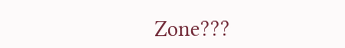Zone???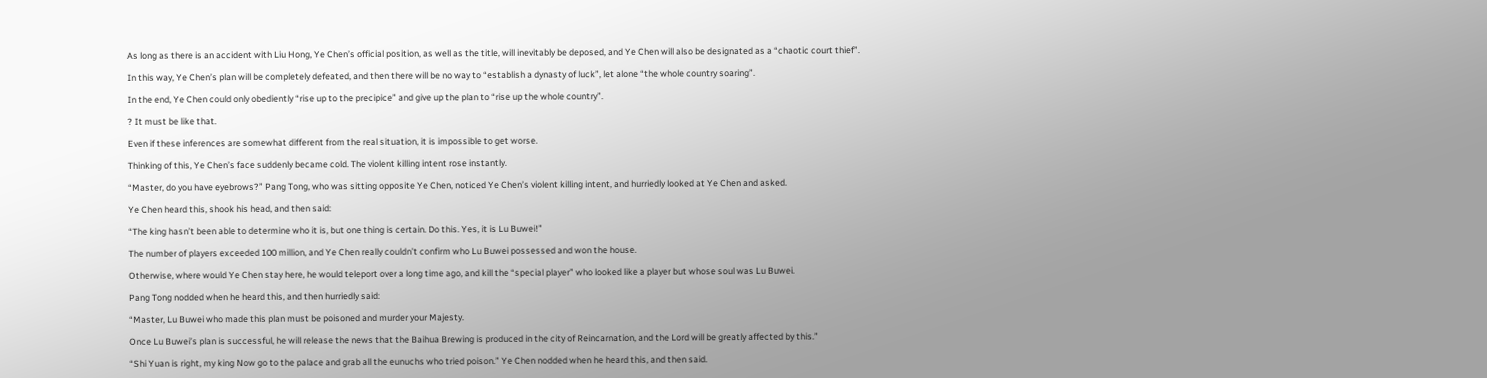As long as there is an accident with Liu Hong, Ye Chen’s official position, as well as the title, will inevitably be deposed, and Ye Chen will also be designated as a “chaotic court thief”.

In this way, Ye Chen’s plan will be completely defeated, and then there will be no way to “establish a dynasty of luck”, let alone “the whole country soaring”.

In the end, Ye Chen could only obediently “rise up to the precipice” and give up the plan to “rise up the whole country”.

? It must be like that.

Even if these inferences are somewhat different from the real situation, it is impossible to get worse.

Thinking of this, Ye Chen’s face suddenly became cold. The violent killing intent rose instantly.

“Master, do you have eyebrows?” Pang Tong, who was sitting opposite Ye Chen, noticed Ye Chen’s violent killing intent, and hurriedly looked at Ye Chen and asked.

Ye Chen heard this, shook his head, and then said:

“The king hasn’t been able to determine who it is, but one thing is certain. Do this. Yes, it is Lu Buwei!”

The number of players exceeded 100 million, and Ye Chen really couldn’t confirm who Lu Buwei possessed and won the house.

Otherwise, where would Ye Chen stay here, he would teleport over a long time ago, and kill the “special player” who looked like a player but whose soul was Lu Buwei.

Pang Tong nodded when he heard this, and then hurriedly said:

“Master, Lu Buwei who made this plan must be poisoned and murder your Majesty.

Once Lu Buwei’s plan is successful, he will release the news that the Baihua Brewing is produced in the city of Reincarnation, and the Lord will be greatly affected by this.”

“Shi Yuan is right, my king Now go to the palace and grab all the eunuchs who tried poison.” Ye Chen nodded when he heard this, and then said.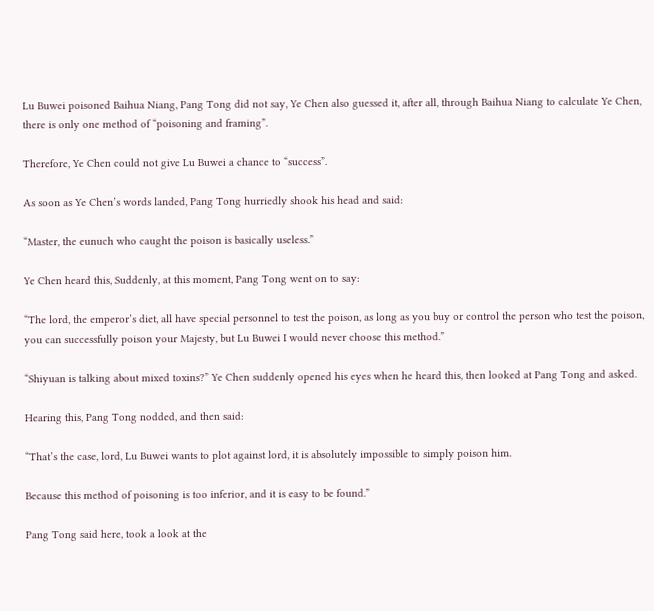Lu Buwei poisoned Baihua Niang, Pang Tong did not say, Ye Chen also guessed it, after all, through Baihua Niang to calculate Ye Chen, there is only one method of “poisoning and framing”.

Therefore, Ye Chen could not give Lu Buwei a chance to “success”.

As soon as Ye Chen’s words landed, Pang Tong hurriedly shook his head and said:

“Master, the eunuch who caught the poison is basically useless.”

Ye Chen heard this, Suddenly, at this moment, Pang Tong went on to say:

“The lord, the emperor’s diet, all have special personnel to test the poison, as long as you buy or control the person who test the poison, you can successfully poison your Majesty, but Lu Buwei I would never choose this method.”

“Shiyuan is talking about mixed toxins?” Ye Chen suddenly opened his eyes when he heard this, then looked at Pang Tong and asked.

Hearing this, Pang Tong nodded, and then said:

“That’s the case, lord, Lu Buwei wants to plot against lord, it is absolutely impossible to simply poison him.

Because this method of poisoning is too inferior, and it is easy to be found.”

Pang Tong said here, took a look at the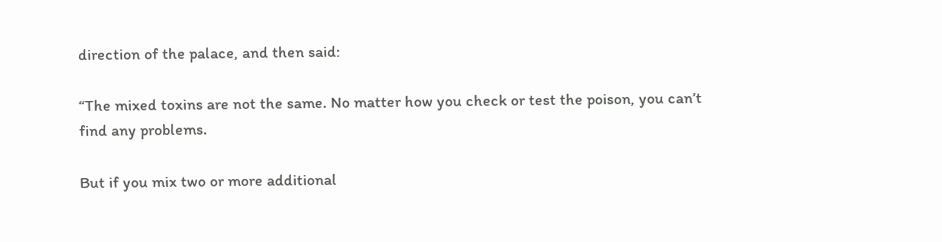direction of the palace, and then said:

“The mixed toxins are not the same. No matter how you check or test the poison, you can’t find any problems.

But if you mix two or more additional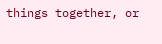things together, or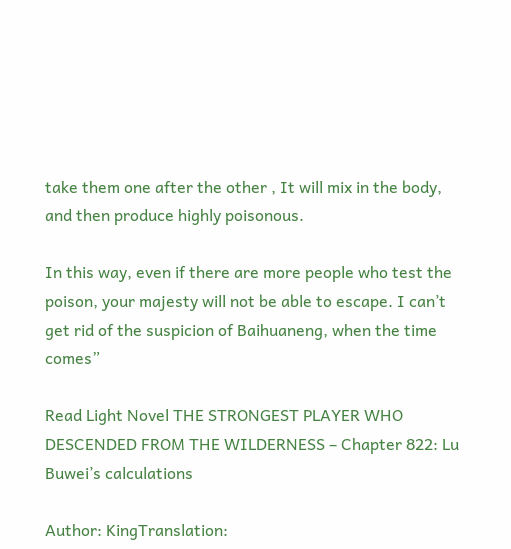take them one after the other , It will mix in the body, and then produce highly poisonous.

In this way, even if there are more people who test the poison, your majesty will not be able to escape. I can’t get rid of the suspicion of Baihuaneng, when the time comes”

Read Light Novel THE STRONGEST PLAYER WHO DESCENDED FROM THE WILDERNESS – Chapter 822: Lu Buwei’s calculations

Author: KingTranslation: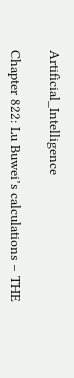Artificial_Intelligence

Chapter 822: Lu Buwei’s calculations – THE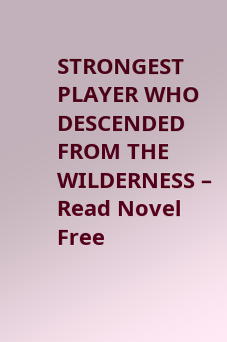STRONGEST PLAYER WHO DESCENDED FROM THE WILDERNESS – Read Novel Free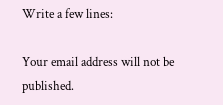Write a few lines:

Your email address will not be published.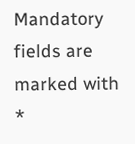Mandatory fields are marked with *